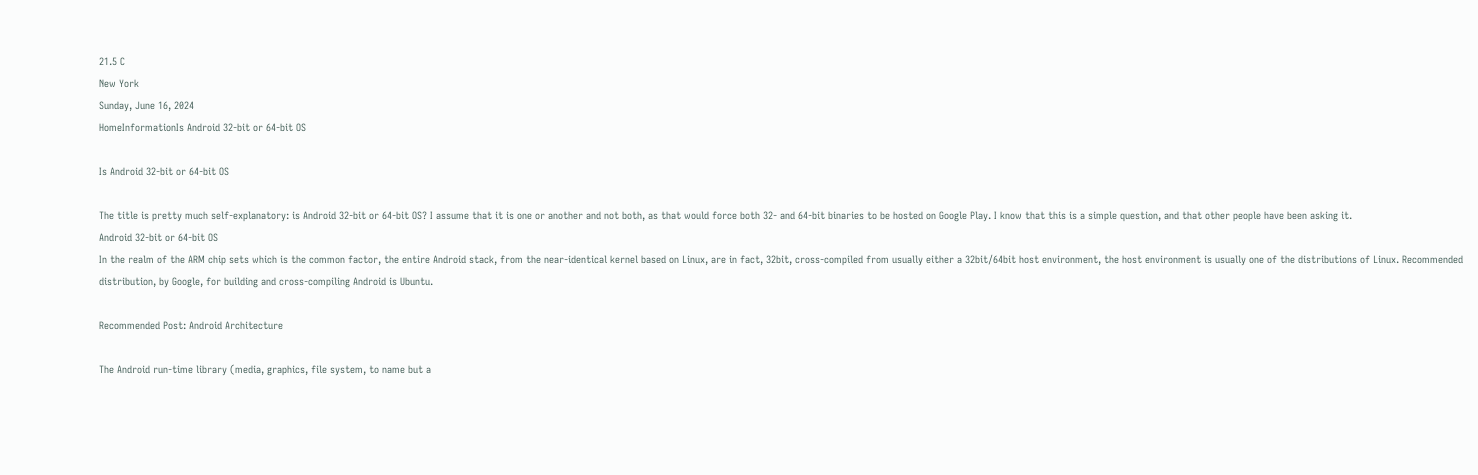21.5 C
New York
Sunday, June 16, 2024
HomeInformationIs Android 32-bit or 64-bit OS

Is Android 32-bit or 64-bit OS

The title is pretty much self-explanatory: is Android 32-bit or 64-bit OS? I assume that it is one or another and not both, as that would force both 32- and 64-bit binaries to be hosted on Google Play. I know that this is a simple question, and that other people have been asking it.
Android 32-bit or 64-bit OS
In the realm of the ARM chip sets which is the common factor, the entire Android stack, from the near-identical kernel based on Linux, are in fact, 32bit, cross-compiled from usually either a 32bit/64bit host environment, the host environment is usually one of the distributions of Linux. Recommended distribution, by Google, for building and cross-compiling Android is Ubuntu.

Recommended Post: Android Architecture

The Android run-time library (media, graphics, file system, to name but a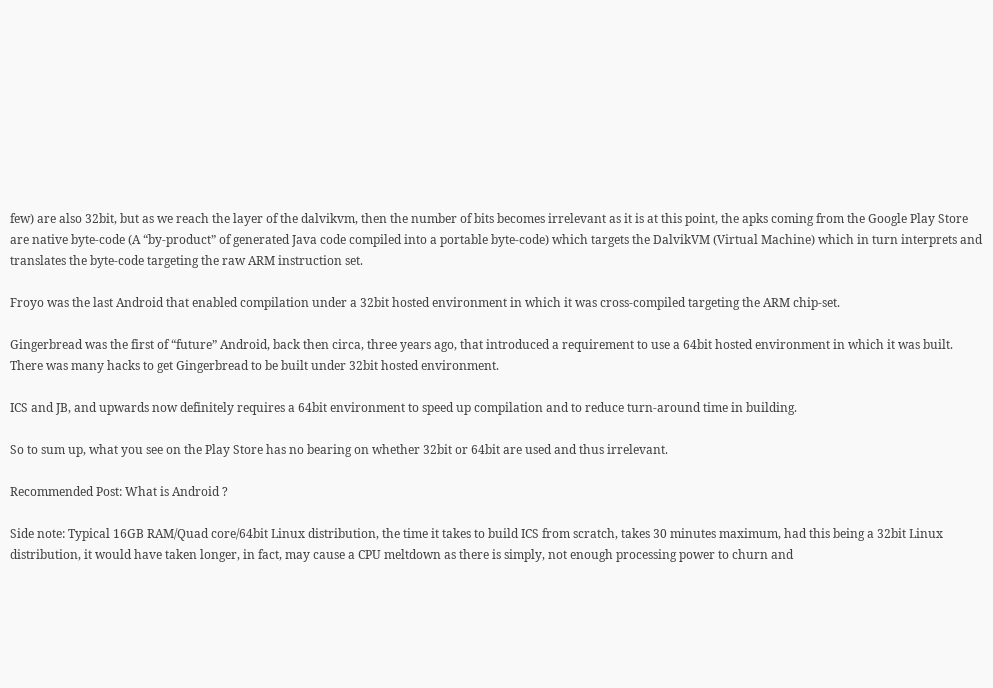few) are also 32bit, but as we reach the layer of the dalvikvm, then the number of bits becomes irrelevant as it is at this point, the apks coming from the Google Play Store are native byte-code (A “by-product” of generated Java code compiled into a portable byte-code) which targets the DalvikVM (Virtual Machine) which in turn interprets and translates the byte-code targeting the raw ARM instruction set.

Froyo was the last Android that enabled compilation under a 32bit hosted environment in which it was cross-compiled targeting the ARM chip-set.

Gingerbread was the first of “future” Android, back then circa, three years ago, that introduced a requirement to use a 64bit hosted environment in which it was built. There was many hacks to get Gingerbread to be built under 32bit hosted environment.

ICS and JB, and upwards now definitely requires a 64bit environment to speed up compilation and to reduce turn-around time in building.

So to sum up, what you see on the Play Store has no bearing on whether 32bit or 64bit are used and thus irrelevant.

Recommended Post: What is Android ?

Side note: Typical 16GB RAM/Quad core/64bit Linux distribution, the time it takes to build ICS from scratch, takes 30 minutes maximum, had this being a 32bit Linux distribution, it would have taken longer, in fact, may cause a CPU meltdown as there is simply, not enough processing power to churn and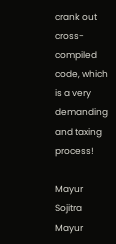crank out cross-compiled code, which is a very demanding and taxing process!

Mayur Sojitra
Mayur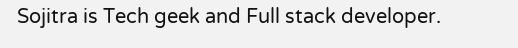Sojitra is Tech geek and Full stack developer.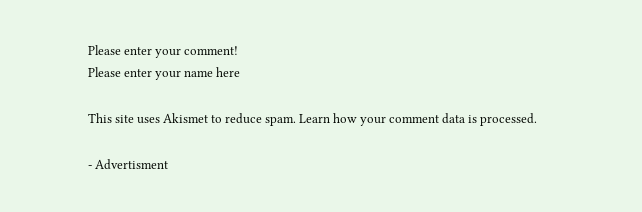Please enter your comment!
Please enter your name here

This site uses Akismet to reduce spam. Learn how your comment data is processed.

- Advertisment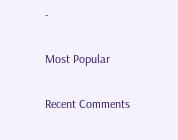-

Most Popular

Recent Comments